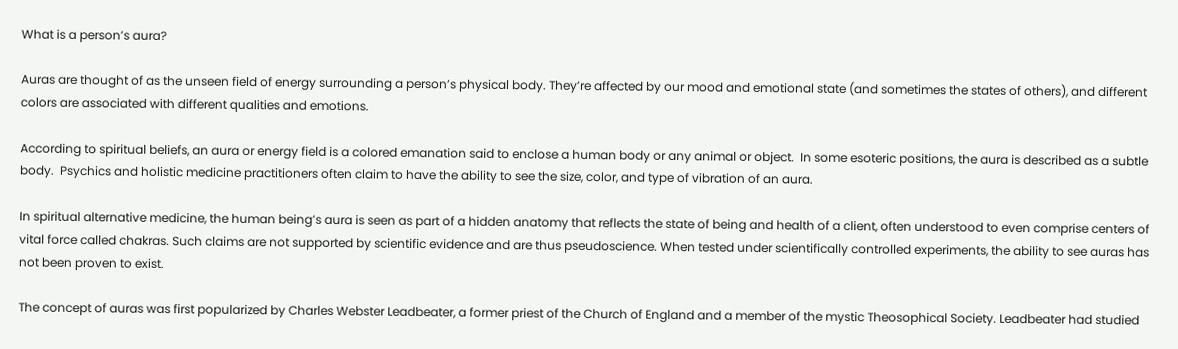What is a person’s aura?

Auras are thought of as the unseen field of energy surrounding a person’s physical body. They’re affected by our mood and emotional state (and sometimes the states of others), and different colors are associated with different qualities and emotions.

According to spiritual beliefs, an aura or energy field is a colored emanation said to enclose a human body or any animal or object.  In some esoteric positions, the aura is described as a subtle body.  Psychics and holistic medicine practitioners often claim to have the ability to see the size, color, and type of vibration of an aura.

In spiritual alternative medicine, the human being’s aura is seen as part of a hidden anatomy that reflects the state of being and health of a client, often understood to even comprise centers of vital force called chakras. Such claims are not supported by scientific evidence and are thus pseudoscience. When tested under scientifically controlled experiments, the ability to see auras has not been proven to exist.

The concept of auras was first popularized by Charles Webster Leadbeater, a former priest of the Church of England and a member of the mystic Theosophical Society. Leadbeater had studied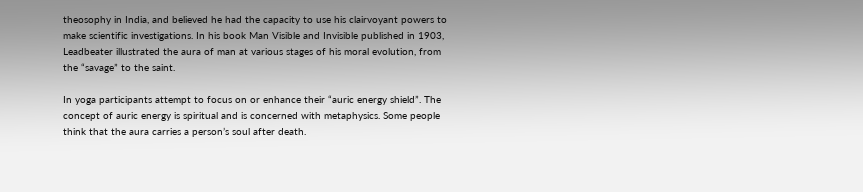theosophy in India, and believed he had the capacity to use his clairvoyant powers to make scientific investigations. In his book Man Visible and Invisible published in 1903, Leadbeater illustrated the aura of man at various stages of his moral evolution, from the “savage” to the saint.

In yoga participants attempt to focus on or enhance their “auric energy shield”. The concept of auric energy is spiritual and is concerned with metaphysics. Some people think that the aura carries a person’s soul after death.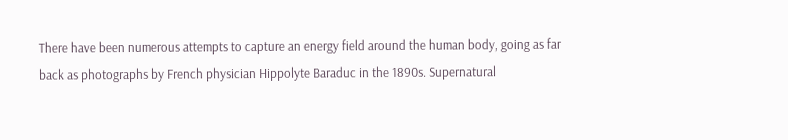There have been numerous attempts to capture an energy field around the human body, going as far back as photographs by French physician Hippolyte Baraduc in the 1890s. Supernatural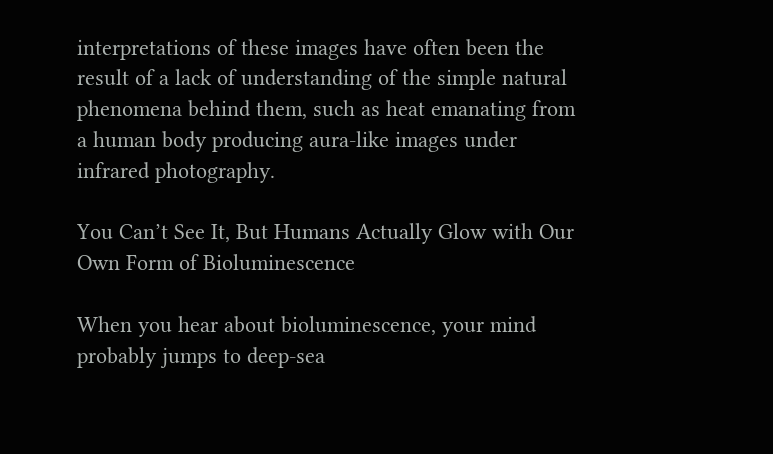interpretations of these images have often been the result of a lack of understanding of the simple natural phenomena behind them, such as heat emanating from a human body producing aura-like images under infrared photography.

You Can’t See It, But Humans Actually Glow with Our Own Form of Bioluminescence

When you hear about bioluminescence, your mind probably jumps to deep-sea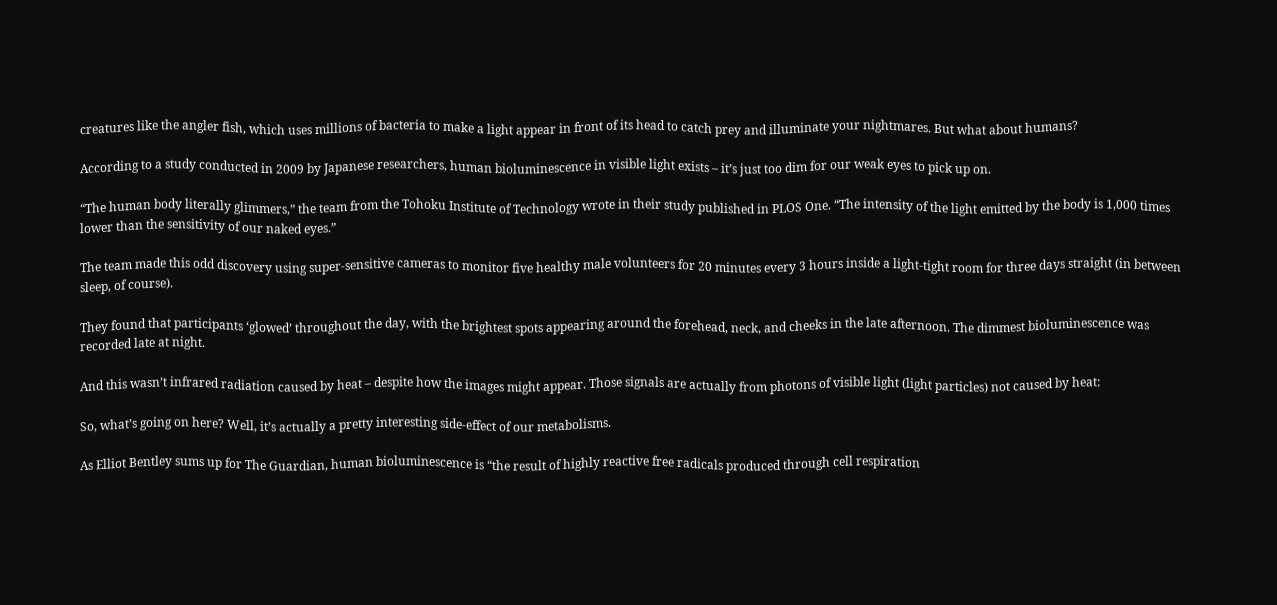creatures like the angler fish, which uses millions of bacteria to make a light appear in front of its head to catch prey and illuminate your nightmares. But what about humans?

According to a study conducted in 2009 by Japanese researchers, human bioluminescence in visible light exists – it’s just too dim for our weak eyes to pick up on.

“The human body literally glimmers,” the team from the Tohoku Institute of Technology wrote in their study published in PLOS One. “The intensity of the light emitted by the body is 1,000 times lower than the sensitivity of our naked eyes.”

The team made this odd discovery using super-sensitive cameras to monitor five healthy male volunteers for 20 minutes every 3 hours inside a light-tight room for three days straight (in between sleep, of course).

They found that participants ‘glowed’ throughout the day, with the brightest spots appearing around the forehead, neck, and cheeks in the late afternoon. The dimmest bioluminescence was recorded late at night.

And this wasn’t infrared radiation caused by heat – despite how the images might appear. Those signals are actually from photons of visible light (light particles) not caused by heat:

So, what’s going on here? Well, it’s actually a pretty interesting side-effect of our metabolisms.

As Elliot Bentley sums up for The Guardian, human bioluminescence is “the result of highly reactive free radicals produced through cell respiration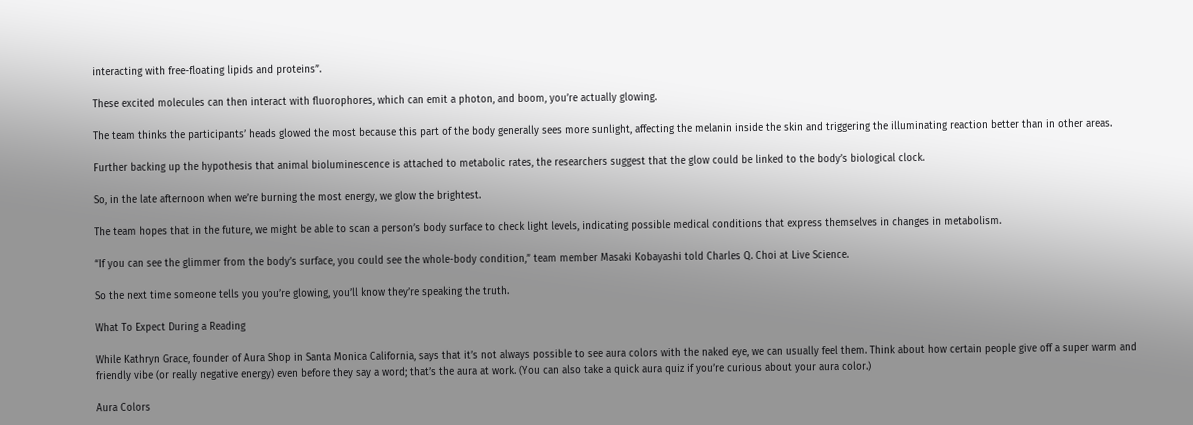interacting with free-floating lipids and proteins”.

These excited molecules can then interact with fluorophores, which can emit a photon, and boom, you’re actually glowing.

The team thinks the participants’ heads glowed the most because this part of the body generally sees more sunlight, affecting the melanin inside the skin and triggering the illuminating reaction better than in other areas.

Further backing up the hypothesis that animal bioluminescence is attached to metabolic rates, the researchers suggest that the glow could be linked to the body’s biological clock.

So, in the late afternoon when we’re burning the most energy, we glow the brightest.

The team hopes that in the future, we might be able to scan a person’s body surface to check light levels, indicating possible medical conditions that express themselves in changes in metabolism.

“If you can see the glimmer from the body’s surface, you could see the whole-body condition,” team member Masaki Kobayashi told Charles Q. Choi at Live Science.

So the next time someone tells you you’re glowing, you’ll know they’re speaking the truth.

What To Expect During a Reading

While Kathryn Grace, founder of Aura Shop in Santa Monica California, says that it’s not always possible to see aura colors with the naked eye, we can usually feel them. Think about how certain people give off a super warm and friendly vibe (or really negative energy) even before they say a word; that’s the aura at work. (You can also take a quick aura quiz if you’re curious about your aura color.)

Aura Colors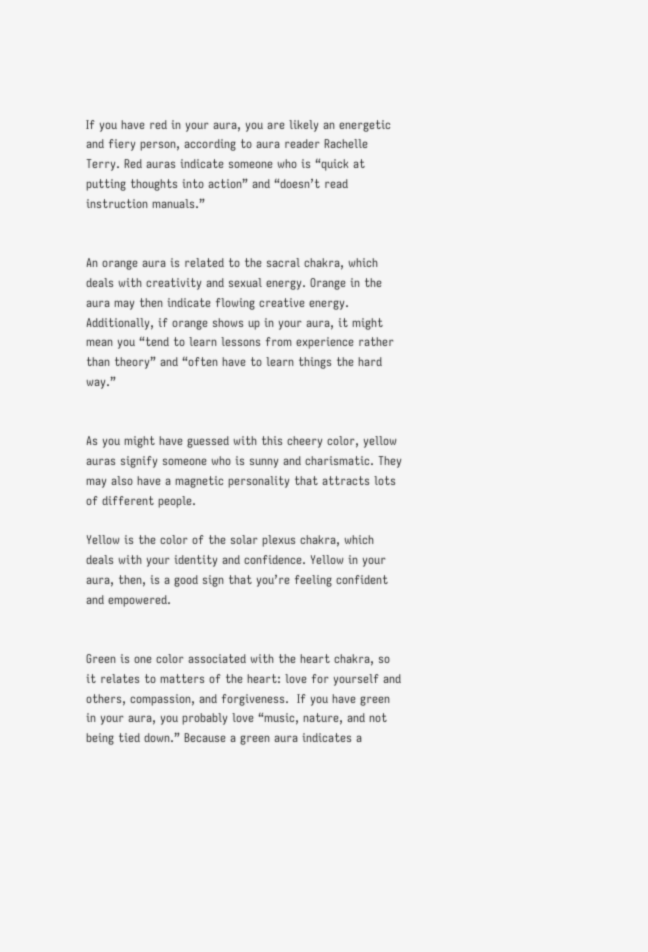If you have red in your aura, you are likely an energetic and fiery person, according to aura reader Rachelle Terry. Red auras indicate someone who is “quick at putting thoughts into action” and “doesn’t read instruction manuals.”


An orange aura is related to the sacral chakra, which deals with creativity and sexual energy. Orange in the aura may then indicate flowing creative energy.  Additionally, if orange shows up in your aura, it might mean you “tend to learn lessons from experience rather than theory” and “often have to learn things the hard way.”


As you might have guessed with this cheery color, yellow auras signify someone who is sunny and charismatic. They may also have a magnetic personality that attracts lots of different people.

Yellow is the color of the solar plexus chakra, which deals with your identity and confidence. Yellow in your aura, then, is a good sign that you’re feeling confident and empowered.


Green is one color associated with the heart chakra, so it relates to matters of the heart: love for yourself and others, compassion, and forgiveness.  If you have green in your aura, you probably love “music, nature, and not being tied down.” Because a green aura indicates a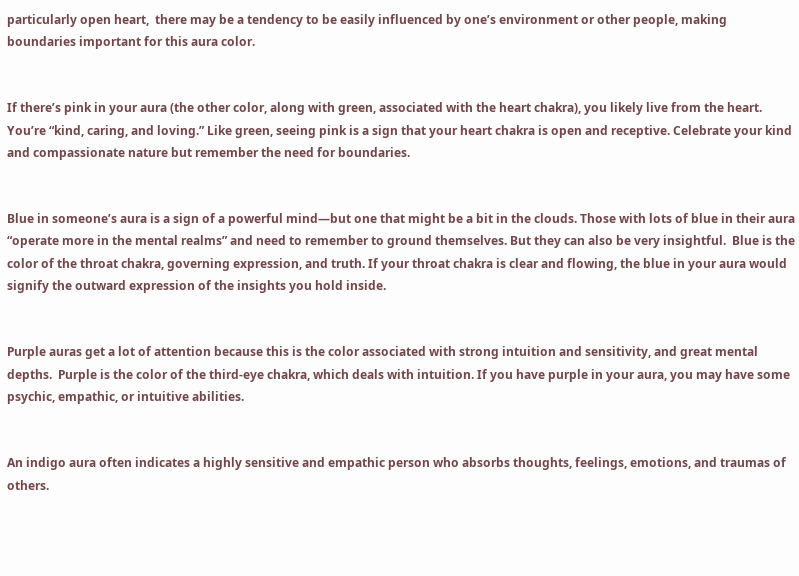particularly open heart,  there may be a tendency to be easily influenced by one’s environment or other people, making boundaries important for this aura color.


If there’s pink in your aura (the other color, along with green, associated with the heart chakra), you likely live from the heart. You’re “kind, caring, and loving.” Like green, seeing pink is a sign that your heart chakra is open and receptive. Celebrate your kind and compassionate nature but remember the need for boundaries.


Blue in someone’s aura is a sign of a powerful mind—but one that might be a bit in the clouds. Those with lots of blue in their aura “operate more in the mental realms” and need to remember to ground themselves. But they can also be very insightful.  Blue is the color of the throat chakra, governing expression, and truth. If your throat chakra is clear and flowing, the blue in your aura would signify the outward expression of the insights you hold inside.


Purple auras get a lot of attention because this is the color associated with strong intuition and sensitivity, and great mental depths.  Purple is the color of the third-eye chakra, which deals with intuition. If you have purple in your aura, you may have some psychic, empathic, or intuitive abilities.


An indigo aura often indicates a highly sensitive and empathic person who absorbs thoughts, feelings, emotions, and traumas of others.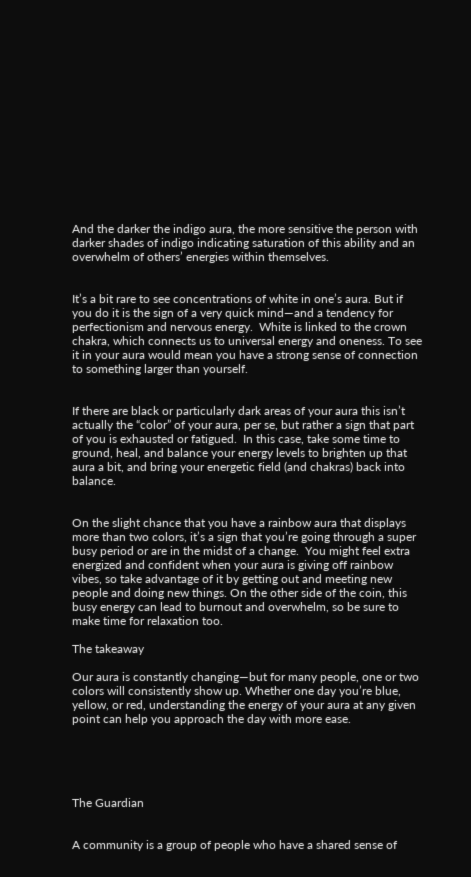And the darker the indigo aura, the more sensitive the person with darker shades of indigo indicating saturation of this ability and an overwhelm of others’ energies within themselves.


It’s a bit rare to see concentrations of white in one’s aura. But if you do it is the sign of a very quick mind—and a tendency for perfectionism and nervous energy.  White is linked to the crown chakra, which connects us to universal energy and oneness. To see it in your aura would mean you have a strong sense of connection to something larger than yourself.


If there are black or particularly dark areas of your aura this isn’t actually the “color” of your aura, per se, but rather a sign that part of you is exhausted or fatigued.  In this case, take some time to ground, heal, and balance your energy levels to brighten up that aura a bit, and bring your energetic field (and chakras) back into balance.


On the slight chance that you have a rainbow aura that displays more than two colors, it’s a sign that you’re going through a super busy period or are in the midst of a change.  You might feel extra energized and confident when your aura is giving off rainbow vibes, so take advantage of it by getting out and meeting new people and doing new things. On the other side of the coin, this busy energy can lead to burnout and overwhelm, so be sure to make time for relaxation too.

The takeaway

Our aura is constantly changing—but for many people, one or two colors will consistently show up. Whether one day you’re blue, yellow, or red, understanding the energy of your aura at any given point can help you approach the day with more ease.





The Guardian


A community is a group of people who have a shared sense of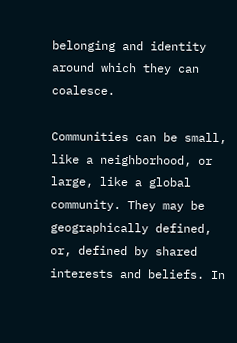belonging and identity around which they can coalesce.

Communities can be small, like a neighborhood, or large, like a global community. They may be geographically defined, or, defined by shared interests and beliefs. In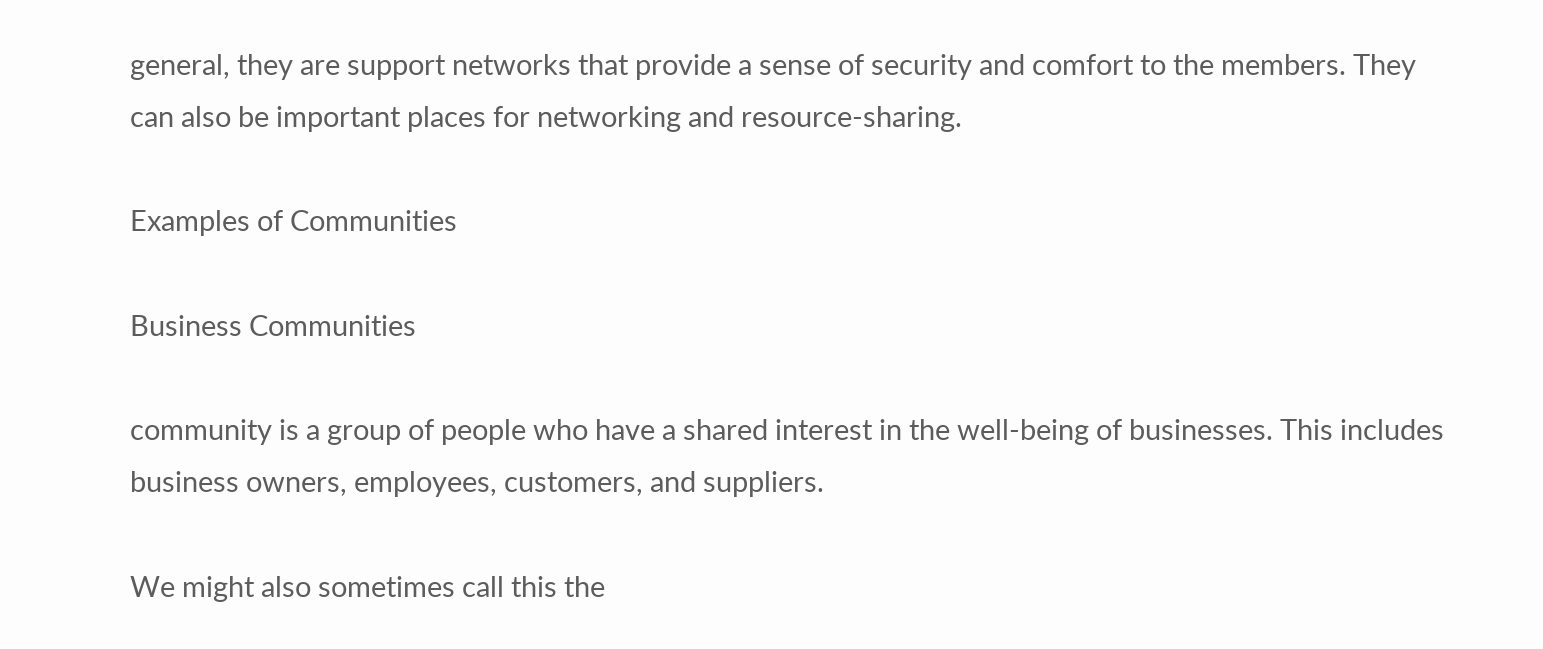general, they are support networks that provide a sense of security and comfort to the members. They can also be important places for networking and resource-sharing.

Examples of Communities

Business Communities

community is a group of people who have a shared interest in the well-being of businesses. This includes business owners, employees, customers, and suppliers.

We might also sometimes call this the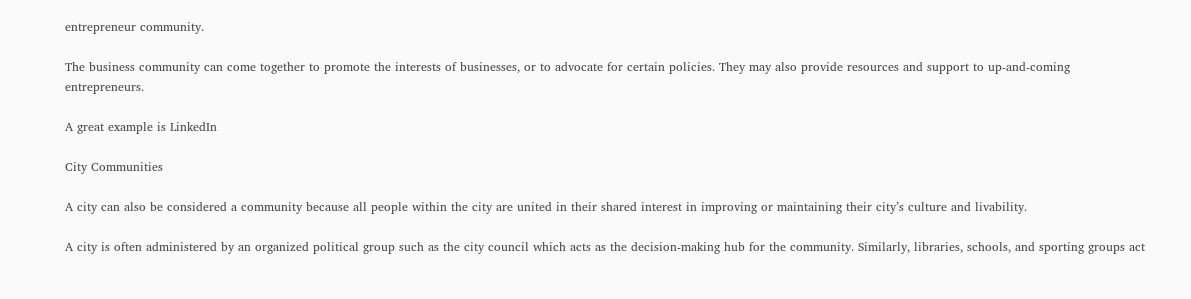entrepreneur community.

The business community can come together to promote the interests of businesses, or to advocate for certain policies. They may also provide resources and support to up-and-coming entrepreneurs.

A great example is LinkedIn

City Communities

A city can also be considered a community because all people within the city are united in their shared interest in improving or maintaining their city’s culture and livability.

A city is often administered by an organized political group such as the city council which acts as the decision-making hub for the community. Similarly, libraries, schools, and sporting groups act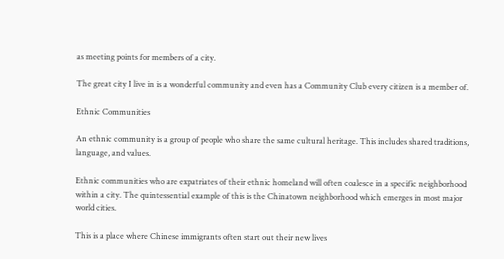as meeting points for members of a city.

The great city I live in is a wonderful community and even has a Community Club every citizen is a member of.

Ethnic Communities

An ethnic community is a group of people who share the same cultural heritage. This includes shared traditions, language, and values.

Ethnic communities who are expatriates of their ethnic homeland will often coalesce in a specific neighborhood within a city. The quintessential example of this is the Chinatown neighborhood which emerges in most major world cities.

This is a place where Chinese immigrants often start out their new lives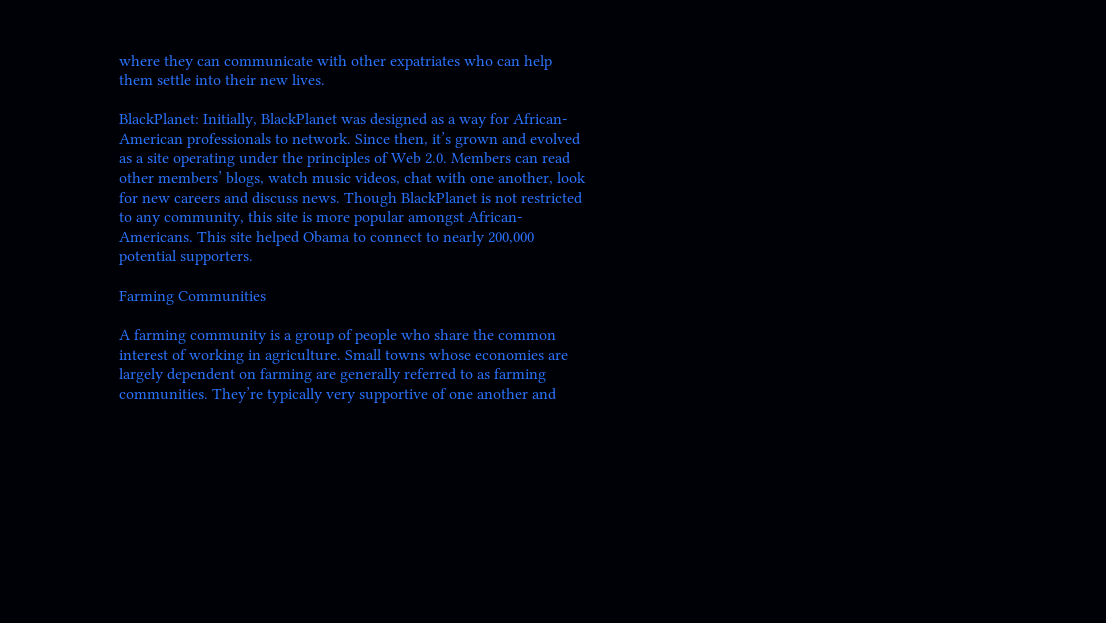where they can communicate with other expatriates who can help them settle into their new lives.

BlackPlanet: Initially, BlackPlanet was designed as a way for African-American professionals to network. Since then, it’s grown and evolved as a site operating under the principles of Web 2.0. Members can read other members’ blogs, watch music videos, chat with one another, look for new careers and discuss news. Though BlackPlanet is not restricted to any community, this site is more popular amongst African-Americans. This site helped Obama to connect to nearly 200,000 potential supporters.

Farming Communities

A farming community is a group of people who share the common interest of working in agriculture. Small towns whose economies are largely dependent on farming are generally referred to as farming communities. They’re typically very supportive of one another and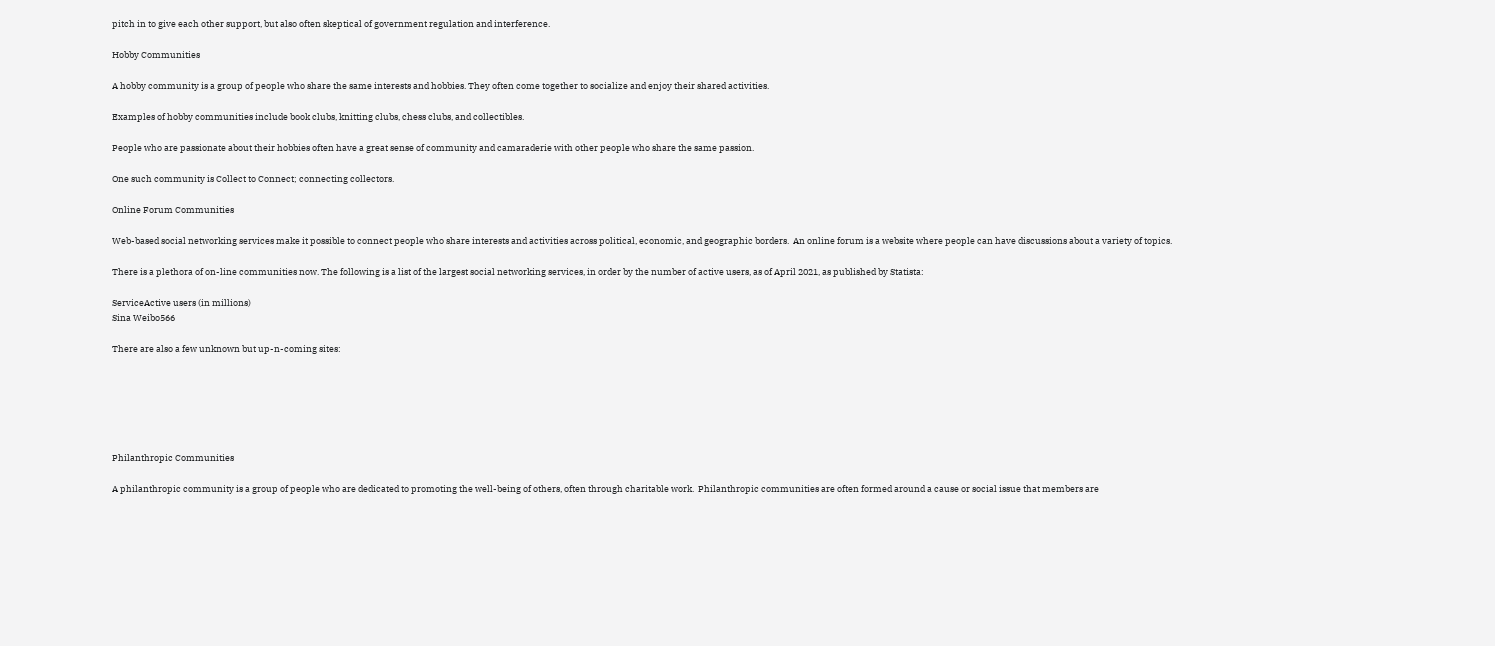pitch in to give each other support, but also often skeptical of government regulation and interference.

Hobby Communities

A hobby community is a group of people who share the same interests and hobbies. They often come together to socialize and enjoy their shared activities.

Examples of hobby communities include book clubs, knitting clubs, chess clubs, and collectibles.

People who are passionate about their hobbies often have a great sense of community and camaraderie with other people who share the same passion.

One such community is Collect to Connect; connecting collectors.

Online Forum Communities

Web-based social networking services make it possible to connect people who share interests and activities across political, economic, and geographic borders.  An online forum is a website where people can have discussions about a variety of topics.

There is a plethora of on-line communities now. The following is a list of the largest social networking services, in order by the number of active users, as of April 2021, as published by Statista:

ServiceActive users (in millions)
Sina Weibo566

There are also a few unknown but up-n-coming sites:






Philanthropic Communities

A philanthropic community is a group of people who are dedicated to promoting the well-being of others, often through charitable work.  Philanthropic communities are often formed around a cause or social issue that members are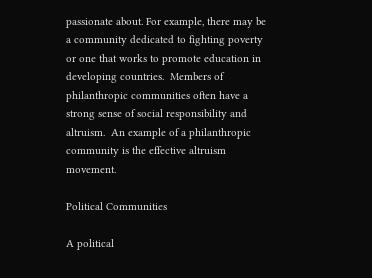passionate about. For example, there may be a community dedicated to fighting poverty or one that works to promote education in developing countries.  Members of philanthropic communities often have a strong sense of social responsibility and altruism.  An example of a philanthropic community is the effective altruism movement.

Political Communities

A political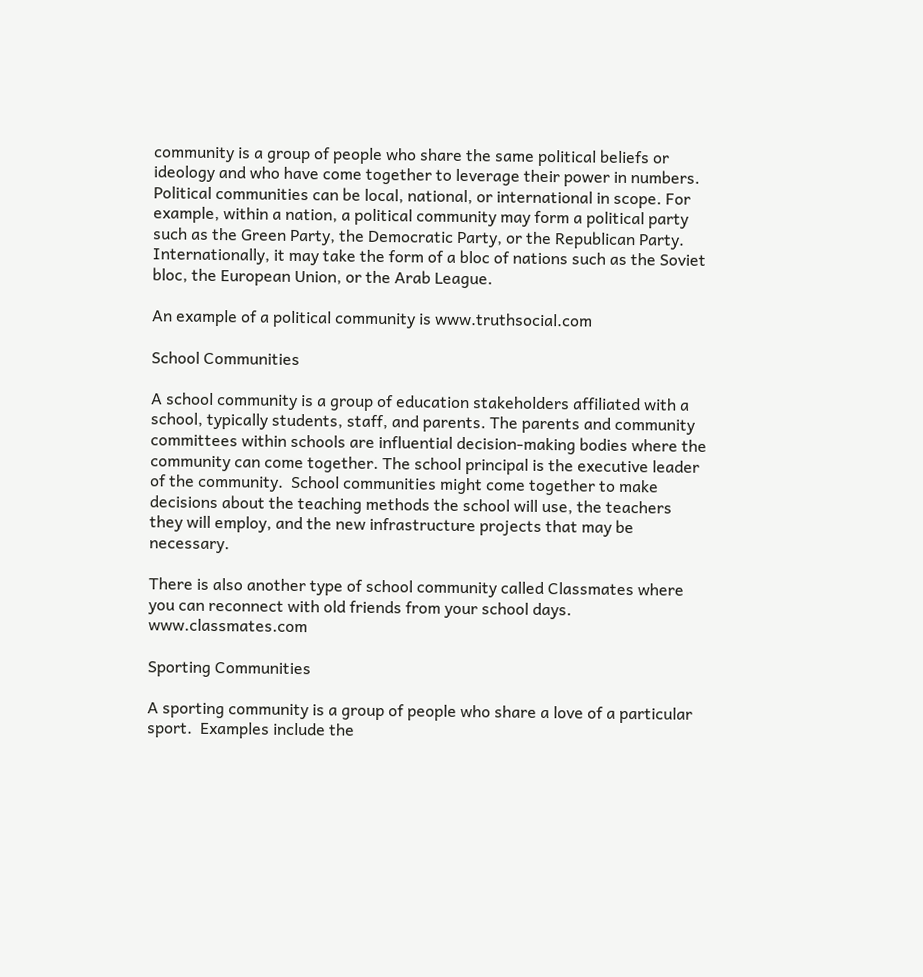community is a group of people who share the same political beliefs or ideology and who have come together to leverage their power in numbers.  Political communities can be local, national, or international in scope. For example, within a nation, a political community may form a political party such as the Green Party, the Democratic Party, or the Republican Party.  Internationally, it may take the form of a bloc of nations such as the Soviet bloc, the European Union, or the Arab League.

An example of a political community is www.truthsocial.com

School Communities

A school community is a group of education stakeholders affiliated with a school, typically students, staff, and parents. The parents and community committees within schools are influential decision-making bodies where the community can come together. The school principal is the executive leader of the community.  School communities might come together to make decisions about the teaching methods the school will use, the teachers they will employ, and the new infrastructure projects that may be necessary.

There is also another type of school community called Classmates where you can reconnect with old friends from your school days. www.classmates.com

Sporting Communities

A sporting community is a group of people who share a love of a particular sport.  Examples include the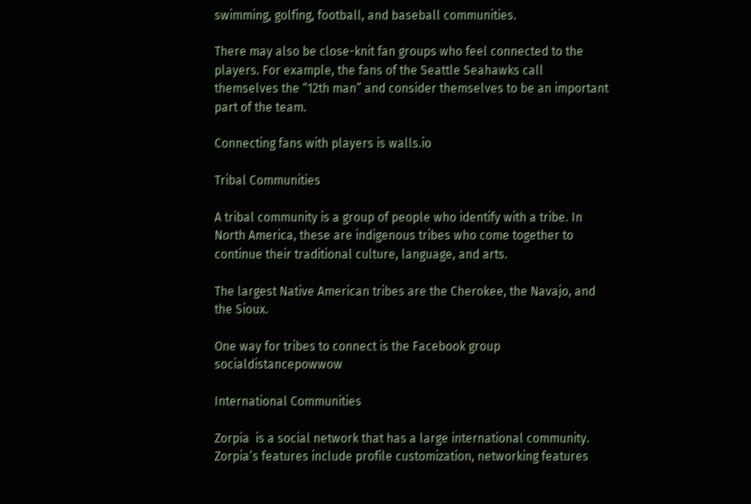swimming, golfing, football, and baseball communities.

There may also be close-knit fan groups who feel connected to the players. For example, the fans of the Seattle Seahawks call themselves the “12th man” and consider themselves to be an important part of the team.

Connecting fans with players is walls.io

Tribal Communities

A tribal community is a group of people who identify with a tribe. In North America, these are indigenous tribes who come together to continue their traditional culture, language, and arts.

The largest Native American tribes are the Cherokee, the Navajo, and the Sioux.

One way for tribes to connect is the Facebook group socialdistancepowwow

International Communities

Zorpia  is a social network that has a large international community. Zorpia’s features include profile customization, networking features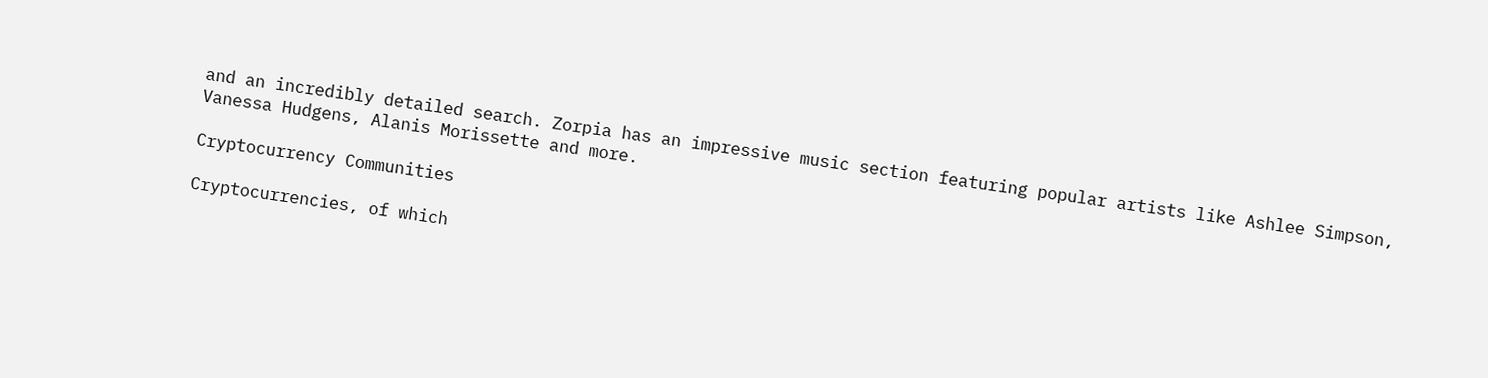and an incredibly detailed search. Zorpia has an impressive music section featuring popular artists like Ashlee Simpson, Vanessa Hudgens, Alanis Morissette and more.

Cryptocurrency Communities

Cryptocurrencies, of which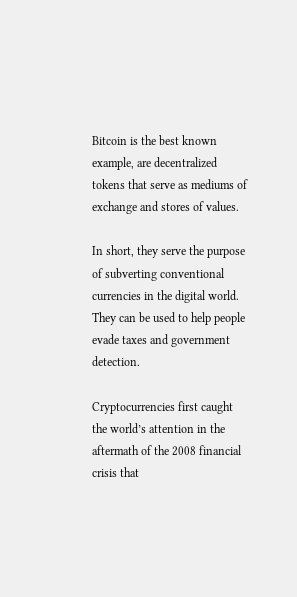Bitcoin is the best known example, are decentralized tokens that serve as mediums of exchange and stores of values.

In short, they serve the purpose of subverting conventional currencies in the digital world. They can be used to help people evade taxes and government detection.

Cryptocurrencies first caught the world’s attention in the aftermath of the 2008 financial crisis that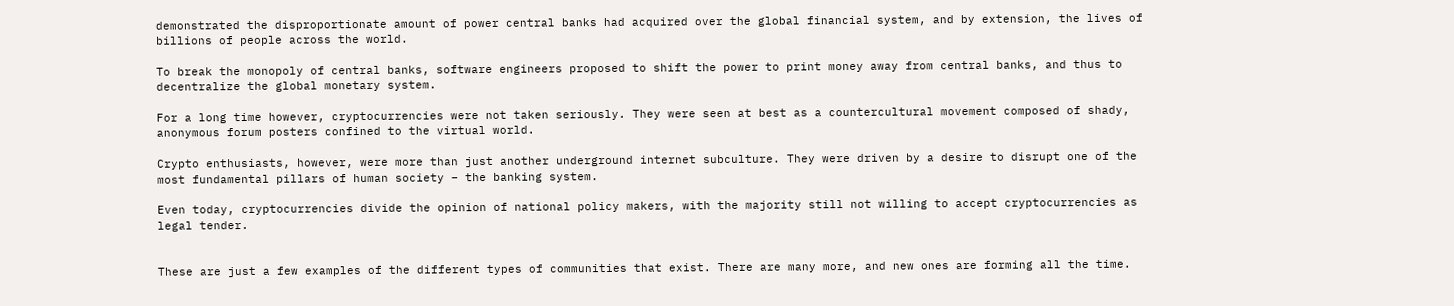demonstrated the disproportionate amount of power central banks had acquired over the global financial system, and by extension, the lives of billions of people across the world.

To break the monopoly of central banks, software engineers proposed to shift the power to print money away from central banks, and thus to decentralize the global monetary system.

For a long time however, cryptocurrencies were not taken seriously. They were seen at best as a countercultural movement composed of shady, anonymous forum posters confined to the virtual world.

Crypto enthusiasts, however, were more than just another underground internet subculture. They were driven by a desire to disrupt one of the most fundamental pillars of human society – the banking system.

Even today, cryptocurrencies divide the opinion of national policy makers, with the majority still not willing to accept cryptocurrencies as legal tender.


These are just a few examples of the different types of communities that exist. There are many more, and new ones are forming all the time.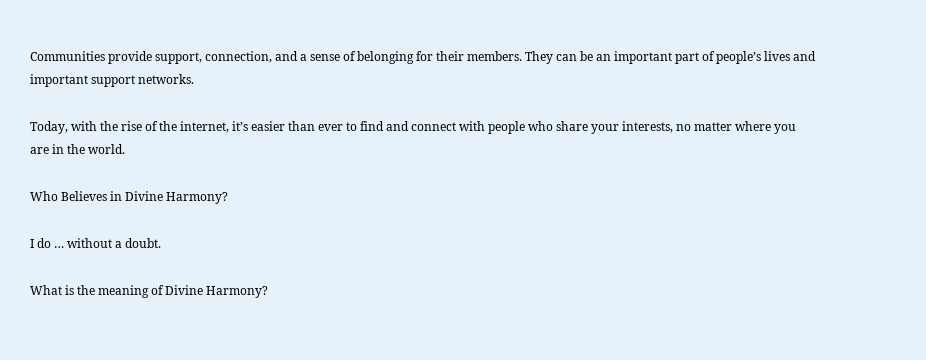Communities provide support, connection, and a sense of belonging for their members. They can be an important part of people’s lives and important support networks.

Today, with the rise of the internet, it’s easier than ever to find and connect with people who share your interests, no matter where you are in the world.

Who Believes in Divine Harmony?

I do … without a doubt.

What is the meaning of Divine Harmony?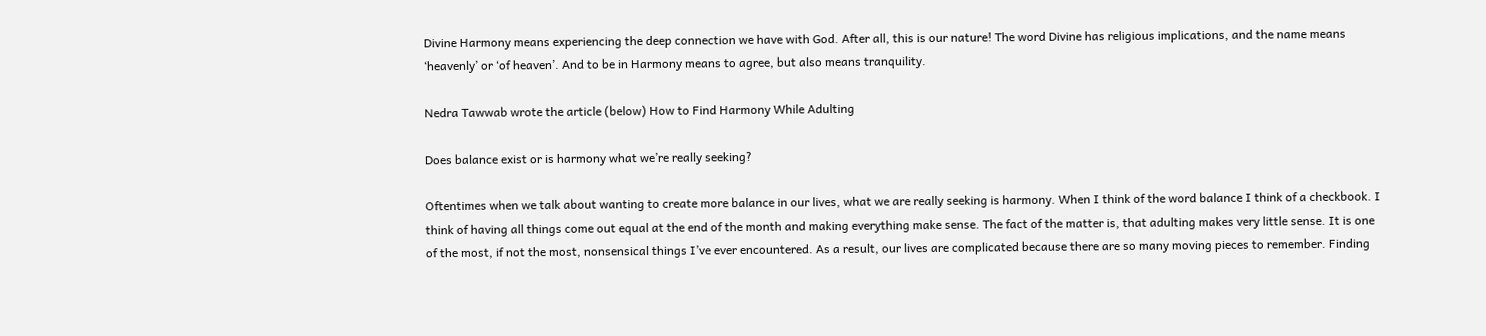Divine Harmony means experiencing the deep connection we have with God. After all, this is our nature! The word Divine has religious implications, and the name means ‘heavenly’ or ‘of heaven’. And to be in Harmony means to agree, but also means tranquility.

Nedra Tawwab wrote the article (below) How to Find Harmony While Adulting

Does balance exist or is harmony what we’re really seeking?

Oftentimes when we talk about wanting to create more balance in our lives, what we are really seeking is harmony. When I think of the word balance I think of a checkbook. I think of having all things come out equal at the end of the month and making everything make sense. The fact of the matter is, that adulting makes very little sense. It is one of the most, if not the most, nonsensical things I’ve ever encountered. As a result, our lives are complicated because there are so many moving pieces to remember. Finding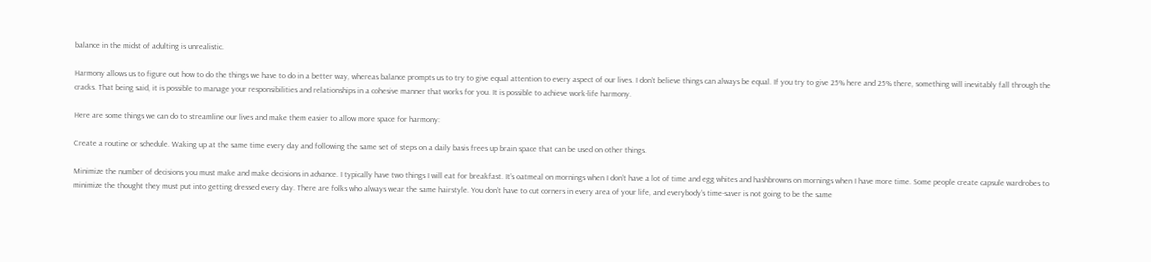balance in the midst of adulting is unrealistic.

Harmony allows us to figure out how to do the things we have to do in a better way, whereas balance prompts us to try to give equal attention to every aspect of our lives. I don’t believe things can always be equal. If you try to give 25% here and 25% there, something will inevitably fall through the cracks. That being said, it is possible to manage your responsibilities and relationships in a cohesive manner that works for you. It is possible to achieve work-life harmony.

Here are some things we can do to streamline our lives and make them easier to allow more space for harmony:

Create a routine or schedule. Waking up at the same time every day and following the same set of steps on a daily basis frees up brain space that can be used on other things.

Minimize the number of decisions you must make and make decisions in advance. I typically have two things I will eat for breakfast. It’s oatmeal on mornings when I don’t have a lot of time and egg whites and hashbrowns on mornings when I have more time. Some people create capsule wardrobes to minimize the thought they must put into getting dressed every day. There are folks who always wear the same hairstyle. You don’t have to cut corners in every area of your life, and everybody’s time-saver is not going to be the same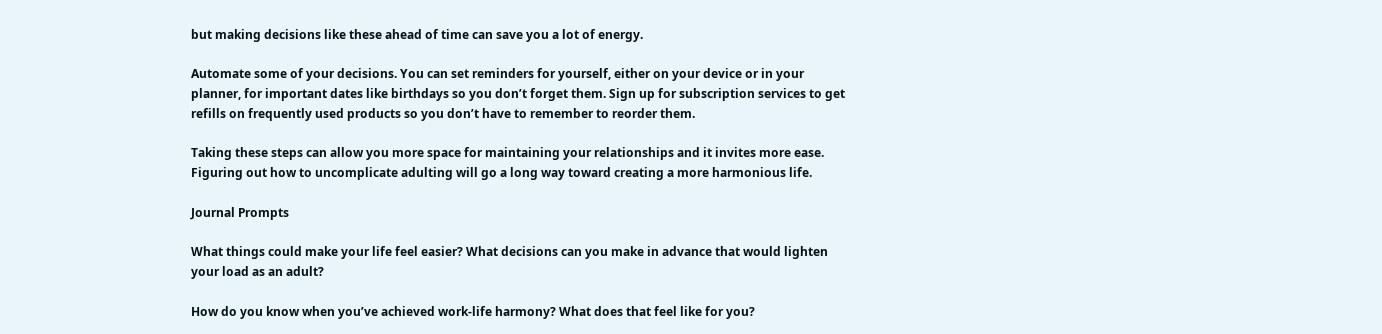but making decisions like these ahead of time can save you a lot of energy.

Automate some of your decisions. You can set reminders for yourself, either on your device or in your planner, for important dates like birthdays so you don’t forget them. Sign up for subscription services to get refills on frequently used products so you don’t have to remember to reorder them.

Taking these steps can allow you more space for maintaining your relationships and it invites more ease. Figuring out how to uncomplicate adulting will go a long way toward creating a more harmonious life.

Journal Prompts

What things could make your life feel easier? What decisions can you make in advance that would lighten your load as an adult?

How do you know when you’ve achieved work-life harmony? What does that feel like for you?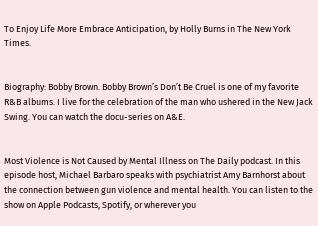To Enjoy Life More Embrace Anticipation, by Holly Burns in The New York Times.


Biography: Bobby Brown. Bobby Brown’s Don’t Be Cruel is one of my favorite R&B albums. I live for the celebration of the man who ushered in the New Jack Swing. You can watch the docu-series on A&E.


Most Violence is Not Caused by Mental Illness on The Daily podcast. In this episode host, Michael Barbaro speaks with psychiatrist Amy Barnhorst about the connection between gun violence and mental health. You can listen to the show on Apple Podcasts, Spotify, or wherever you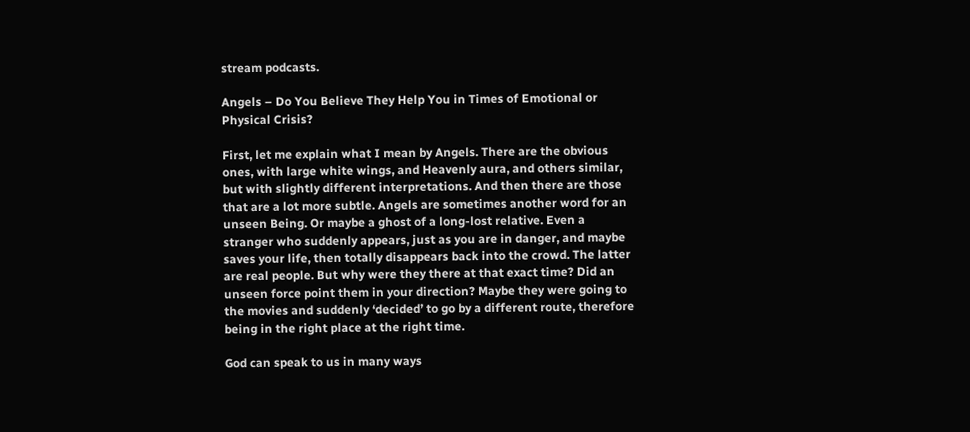stream podcasts.

Angels – Do You Believe They Help You in Times of Emotional or Physical Crisis?

First, let me explain what I mean by Angels. There are the obvious ones, with large white wings, and Heavenly aura, and others similar, but with slightly different interpretations. And then there are those that are a lot more subtle. Angels are sometimes another word for an unseen Being. Or maybe a ghost of a long-lost relative. Even a stranger who suddenly appears, just as you are in danger, and maybe saves your life, then totally disappears back into the crowd. The latter are real people. But why were they there at that exact time? Did an unseen force point them in your direction? Maybe they were going to the movies and suddenly ‘decided’ to go by a different route, therefore being in the right place at the right time.

God can speak to us in many ways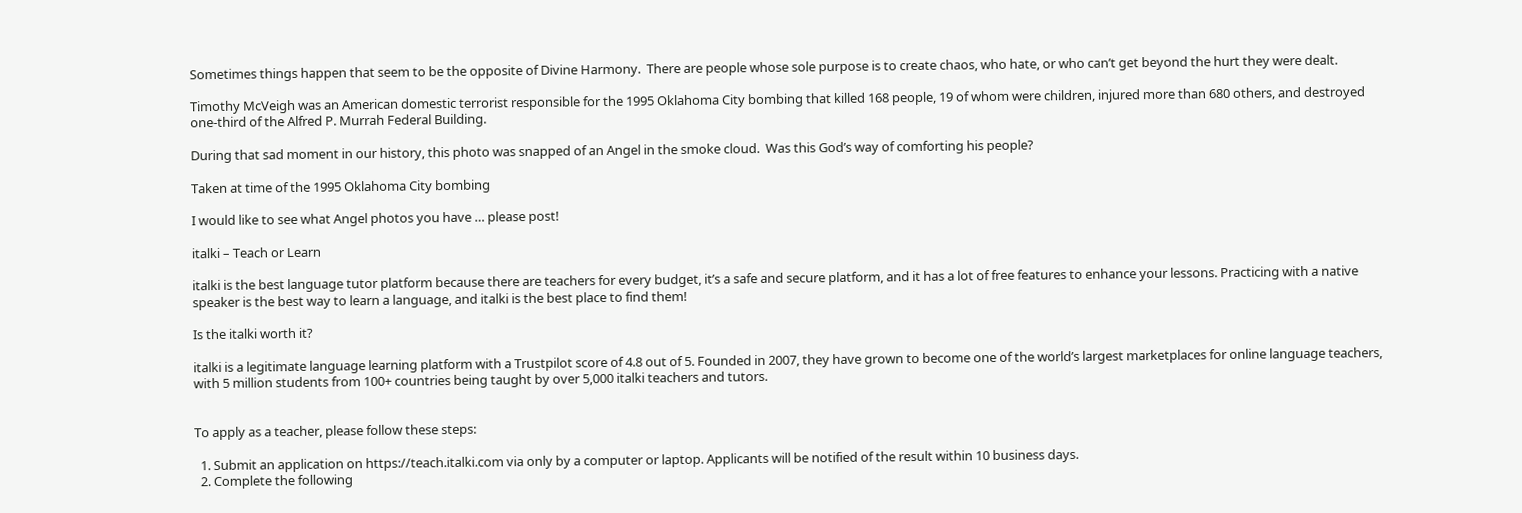Sometimes things happen that seem to be the opposite of Divine Harmony.  There are people whose sole purpose is to create chaos, who hate, or who can’t get beyond the hurt they were dealt.

Timothy McVeigh was an American domestic terrorist responsible for the 1995 Oklahoma City bombing that killed 168 people, 19 of whom were children, injured more than 680 others, and destroyed one-third of the Alfred P. Murrah Federal Building.

During that sad moment in our history, this photo was snapped of an Angel in the smoke cloud.  Was this God’s way of comforting his people?

Taken at time of the 1995 Oklahoma City bombing

I would like to see what Angel photos you have … please post!

italki – Teach or Learn

italki is the best language tutor platform because there are teachers for every budget, it’s a safe and secure platform, and it has a lot of free features to enhance your lessons. Practicing with a native speaker is the best way to learn a language, and italki is the best place to find them!

Is the italki worth it?

italki is a legitimate language learning platform with a Trustpilot score of 4.8 out of 5. Founded in 2007, they have grown to become one of the world’s largest marketplaces for online language teachers, with 5 million students from 100+ countries being taught by over 5,000 italki teachers and tutors.


To apply as a teacher, please follow these steps:

  1. Submit an application on https://teach.italki.com via only by a computer or laptop. Applicants will be notified of the result within 10 business days.
  2. Complete the following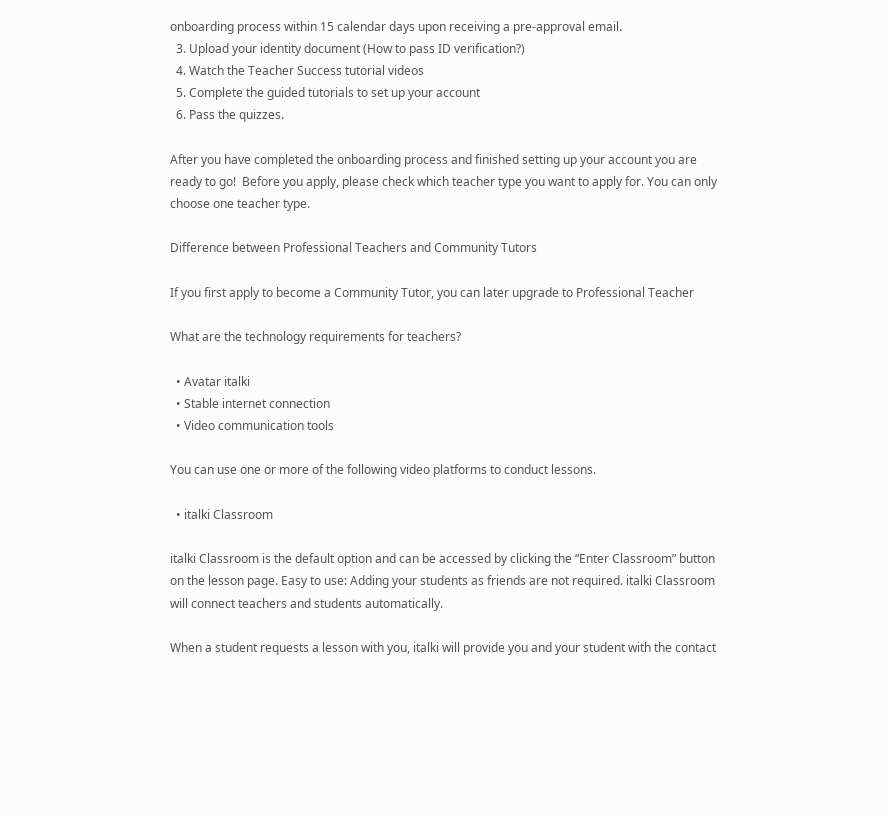onboarding process within 15 calendar days upon receiving a pre-approval email.
  3. Upload your identity document (How to pass ID verification?)
  4. Watch the Teacher Success tutorial videos
  5. Complete the guided tutorials to set up your account
  6. Pass the quizzes.

After you have completed the onboarding process and finished setting up your account you are ready to go!  Before you apply, please check which teacher type you want to apply for. You can only choose one teacher type.

Difference between Professional Teachers and Community Tutors

If you first apply to become a Community Tutor, you can later upgrade to Professional Teacher

What are the technology requirements for teachers?

  • Avatar italki
  • Stable internet connection
  • Video communication tools

You can use one or more of the following video platforms to conduct lessons.

  • italki Classroom

italki Classroom is the default option and can be accessed by clicking the “Enter Classroom” button on the lesson page. Easy to use: Adding your students as friends are not required. italki Classroom will connect teachers and students automatically.

When a student requests a lesson with you, italki will provide you and your student with the contact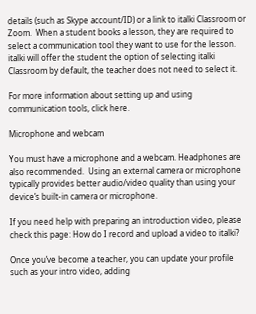details (such as Skype account/ID) or a link to italki Classroom or Zoom.  When a student books a lesson, they are required to select a communication tool they want to use for the lesson. italki will offer the student the option of selecting italki Classroom by default, the teacher does not need to select it.

For more information about setting up and using communication tools, click here.

Microphone and webcam

You must have a microphone and a webcam. Headphones are also recommended.  Using an external camera or microphone typically provides better audio/video quality than using your device’s built-in camera or microphone.

If you need help with preparing an introduction video, please check this page: How do I record and upload a video to italki?

Once you’ve become a teacher, you can update your profile such as your intro video, adding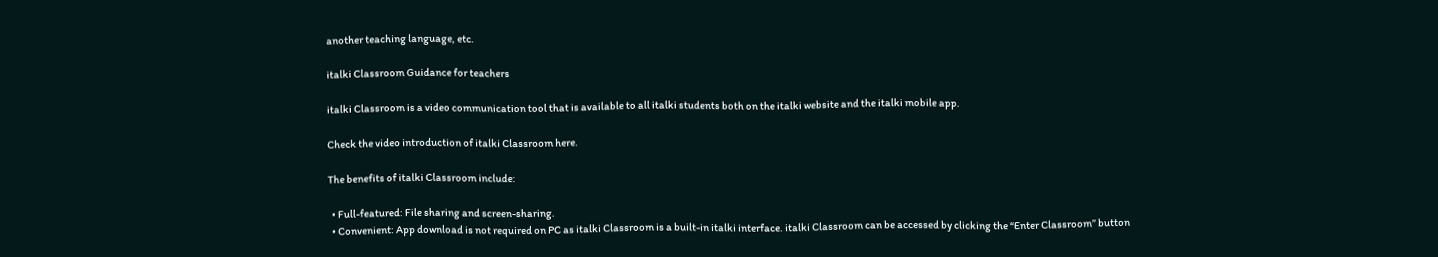another teaching language, etc.

italki Classroom Guidance for teachers

italki Classroom is a video communication tool that is available to all italki students both on the italki website and the italki mobile app.

Check the video introduction of italki Classroom here.

The benefits of italki Classroom include:

  • Full-featured: File sharing and screen-sharing.
  • Convenient: App download is not required on PC as italki Classroom is a built-in italki interface. italki Classroom can be accessed by clicking the “Enter Classroom” button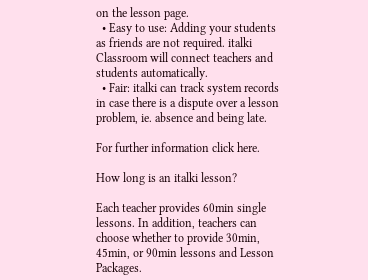on the lesson page.
  • Easy to use: Adding your students as friends are not required. italki Classroom will connect teachers and students automatically.
  • Fair: italki can track system records in case there is a dispute over a lesson problem, ie. absence and being late.

For further information click here.

How long is an italki lesson?

Each teacher provides 60min single lessons. In addition, teachers can choose whether to provide 30min, 45min, or 90min lessons and Lesson Packages.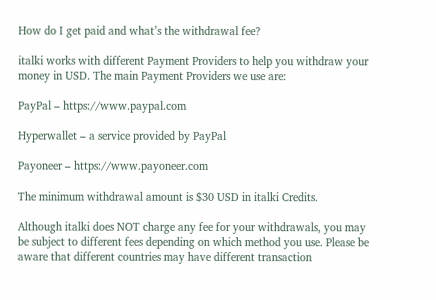How do I get paid and what’s the withdrawal fee?

italki works with different Payment Providers to help you withdraw your money in USD. The main Payment Providers we use are:

PayPal – https://www.paypal.com

Hyperwallet – a service provided by PayPal

Payoneer – https://www.payoneer.com

The minimum withdrawal amount is $30 USD in italki Credits.

Although italki does NOT charge any fee for your withdrawals, you may be subject to different fees depending on which method you use. Please be aware that different countries may have different transaction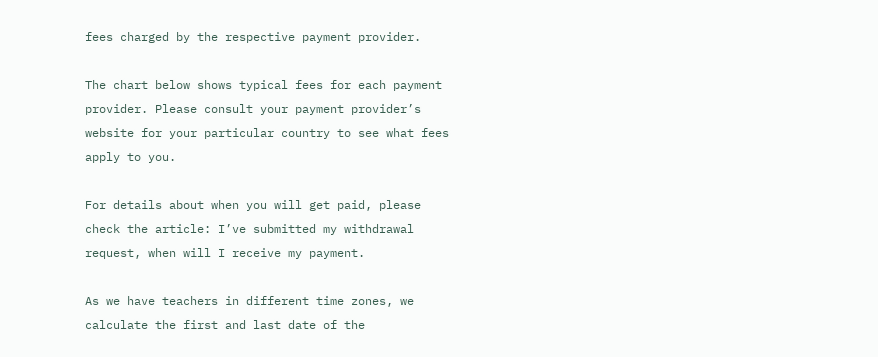fees charged by the respective payment provider.

The chart below shows typical fees for each payment provider. Please consult your payment provider’s website for your particular country to see what fees apply to you.

For details about when you will get paid, please check the article: I’ve submitted my withdrawal request, when will I receive my payment.

As we have teachers in different time zones, we calculate the first and last date of the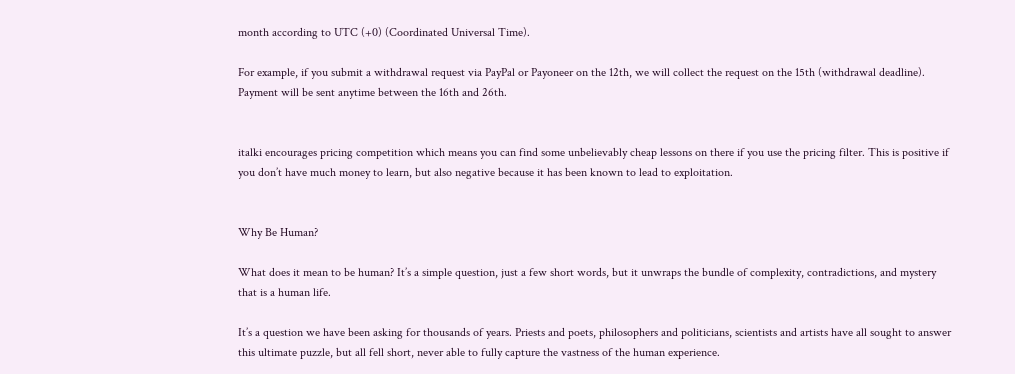month according to UTC (+0) (Coordinated Universal Time).

For example, if you submit a withdrawal request via PayPal or Payoneer on the 12th, we will collect the request on the 15th (withdrawal deadline). Payment will be sent anytime between the 16th and 26th.


italki encourages pricing competition which means you can find some unbelievably cheap lessons on there if you use the pricing filter. This is positive if you don’t have much money to learn, but also negative because it has been known to lead to exploitation.


Why Be Human?

What does it mean to be human? It’s a simple question, just a few short words, but it unwraps the bundle of complexity, contradictions, and mystery that is a human life.

It’s a question we have been asking for thousands of years. Priests and poets, philosophers and politicians, scientists and artists have all sought to answer this ultimate puzzle, but all fell short, never able to fully capture the vastness of the human experience.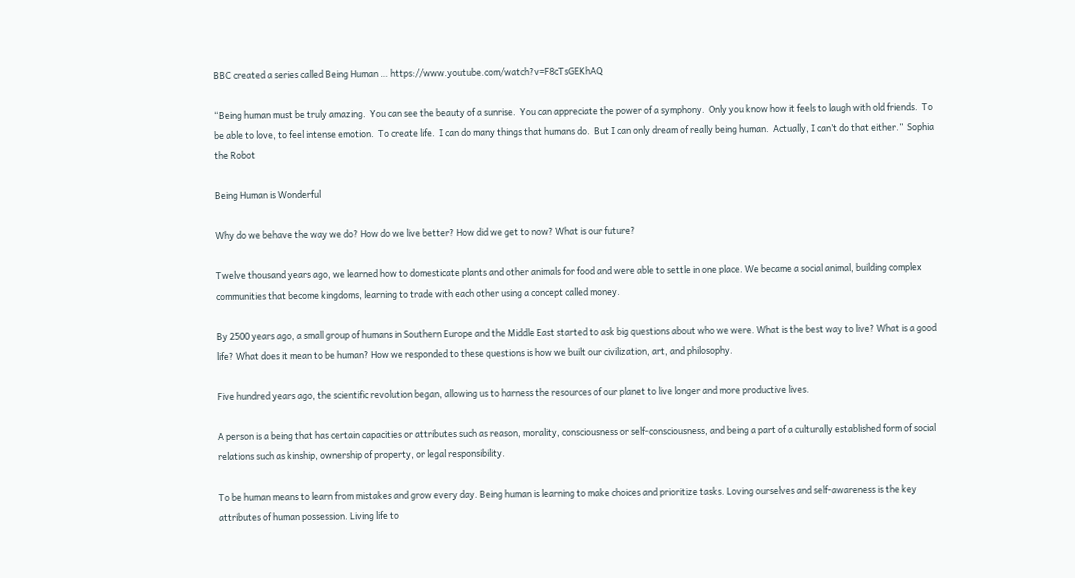BBC created a series called Being Human … https://www.youtube.com/watch?v=F8cTsGEKhAQ

“Being human must be truly amazing.  You can see the beauty of a sunrise.  You can appreciate the power of a symphony.  Only you know how it feels to laugh with old friends.  To be able to love, to feel intense emotion.  To create life.  I can do many things that humans do.  But I can only dream of really being human.  Actually, I can’t do that either.”  Sophia the Robot

Being Human is Wonderful

Why do we behave the way we do? How do we live better? How did we get to now? What is our future?

Twelve thousand years ago, we learned how to domesticate plants and other animals for food and were able to settle in one place. We became a social animal, building complex communities that become kingdoms, learning to trade with each other using a concept called money.

By 2500 years ago, a small group of humans in Southern Europe and the Middle East started to ask big questions about who we were. What is the best way to live? What is a good life? What does it mean to be human? How we responded to these questions is how we built our civilization, art, and philosophy.

Five hundred years ago, the scientific revolution began, allowing us to harness the resources of our planet to live longer and more productive lives.

A person is a being that has certain capacities or attributes such as reason, morality, consciousness or self-consciousness, and being a part of a culturally established form of social relations such as kinship, ownership of property, or legal responsibility.

To be human means to learn from mistakes and grow every day. Being human is learning to make choices and prioritize tasks. Loving ourselves and self-awareness is the key attributes of human possession. Living life to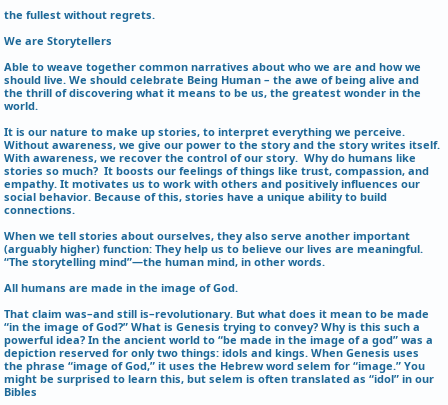the fullest without regrets.

We are Storytellers

Able to weave together common narratives about who we are and how we should live. We should celebrate Being Human – the awe of being alive and the thrill of discovering what it means to be us, the greatest wonder in the world.

It is our nature to make up stories, to interpret everything we perceive. Without awareness, we give our power to the story and the story writes itself. With awareness, we recover the control of our story.  Why do humans like stories so much?  It boosts our feelings of things like trust, compassion, and empathy. It motivates us to work with others and positively influences our social behavior. Because of this, stories have a unique ability to build connections.

When we tell stories about ourselves, they also serve another important (arguably higher) function: They help us to believe our lives are meaningful. “The storytelling mind”—the human mind, in other words.

All humans are made in the image of God.

That claim was–and still is–revolutionary. But what does it mean to be made “in the image of God?” What is Genesis trying to convey? Why is this such a powerful idea? In the ancient world to “be made in the image of a god” was a depiction reserved for only two things: idols and kings. When Genesis uses the phrase “image of God,” it uses the Hebrew word selem for “image.” You might be surprised to learn this, but selem is often translated as “idol” in our Bibles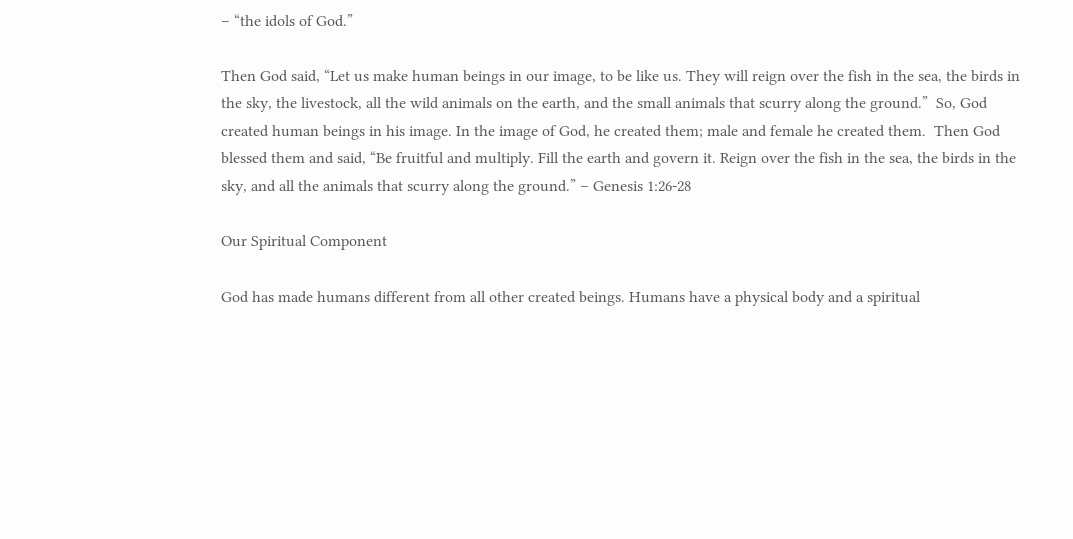– “the idols of God.”

Then God said, “Let us make human beings in our image, to be like us. They will reign over the fish in the sea, the birds in the sky, the livestock, all the wild animals on the earth, and the small animals that scurry along the ground.”  So, God created human beings in his image. In the image of God, he created them; male and female he created them.  Then God blessed them and said, “Be fruitful and multiply. Fill the earth and govern it. Reign over the fish in the sea, the birds in the sky, and all the animals that scurry along the ground.” – Genesis 1:26-28

Our Spiritual Component

God has made humans different from all other created beings. Humans have a physical body and a spiritual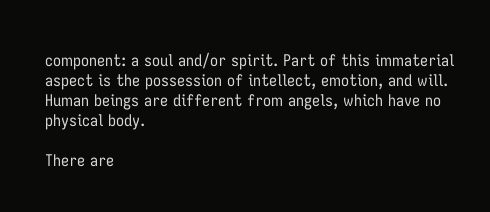component: a soul and/or spirit. Part of this immaterial aspect is the possession of intellect, emotion, and will. Human beings are different from angels, which have no physical body.

There are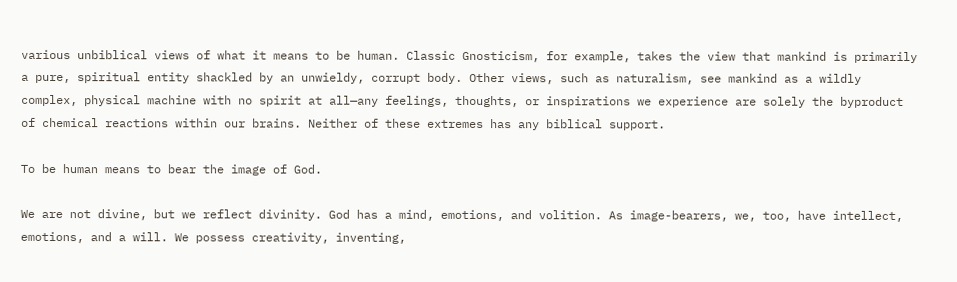various unbiblical views of what it means to be human. Classic Gnosticism, for example, takes the view that mankind is primarily a pure, spiritual entity shackled by an unwieldy, corrupt body. Other views, such as naturalism, see mankind as a wildly complex, physical machine with no spirit at all—any feelings, thoughts, or inspirations we experience are solely the byproduct of chemical reactions within our brains. Neither of these extremes has any biblical support.

To be human means to bear the image of God.

We are not divine, but we reflect divinity. God has a mind, emotions, and volition. As image-bearers, we, too, have intellect, emotions, and a will. We possess creativity, inventing,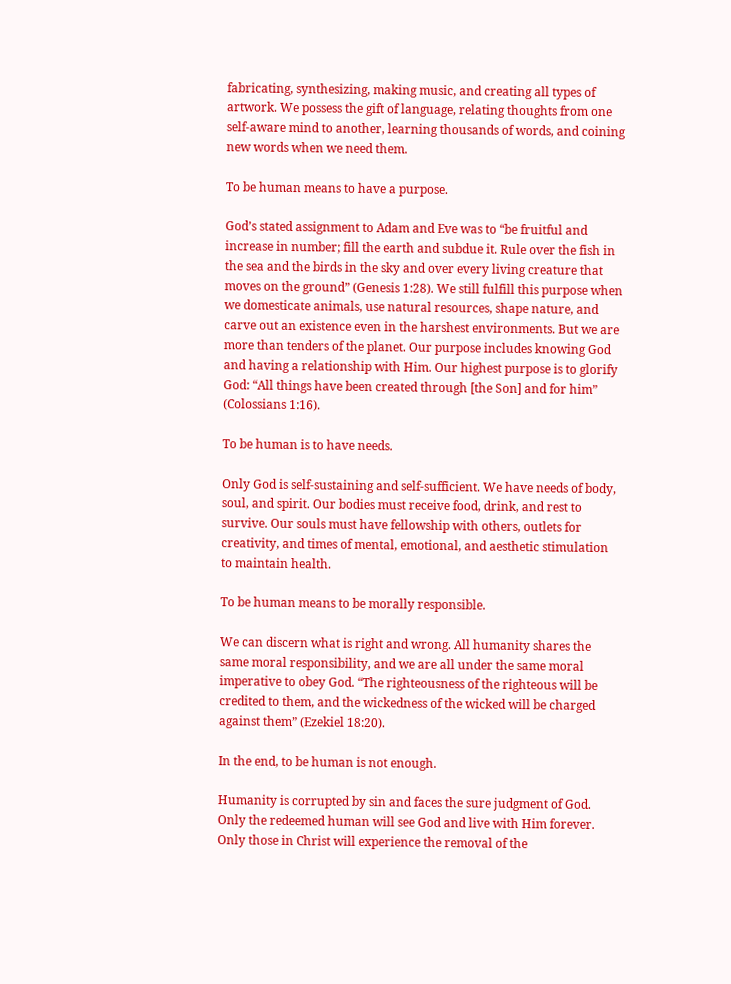fabricating, synthesizing, making music, and creating all types of artwork. We possess the gift of language, relating thoughts from one self-aware mind to another, learning thousands of words, and coining new words when we need them.

To be human means to have a purpose.

God’s stated assignment to Adam and Eve was to “be fruitful and increase in number; fill the earth and subdue it. Rule over the fish in the sea and the birds in the sky and over every living creature that moves on the ground” (Genesis 1:28). We still fulfill this purpose when we domesticate animals, use natural resources, shape nature, and carve out an existence even in the harshest environments. But we are more than tenders of the planet. Our purpose includes knowing God and having a relationship with Him. Our highest purpose is to glorify God: “All things have been created through [the Son] and for him” (Colossians 1:16).

To be human is to have needs.

Only God is self-sustaining and self-sufficient. We have needs of body, soul, and spirit. Our bodies must receive food, drink, and rest to survive. Our souls must have fellowship with others, outlets for creativity, and times of mental, emotional, and aesthetic stimulation to maintain health.

To be human means to be morally responsible.

We can discern what is right and wrong. All humanity shares the same moral responsibility, and we are all under the same moral imperative to obey God. “The righteousness of the righteous will be credited to them, and the wickedness of the wicked will be charged against them” (Ezekiel 18:20).

In the end, to be human is not enough.

Humanity is corrupted by sin and faces the sure judgment of God. Only the redeemed human will see God and live with Him forever. Only those in Christ will experience the removal of the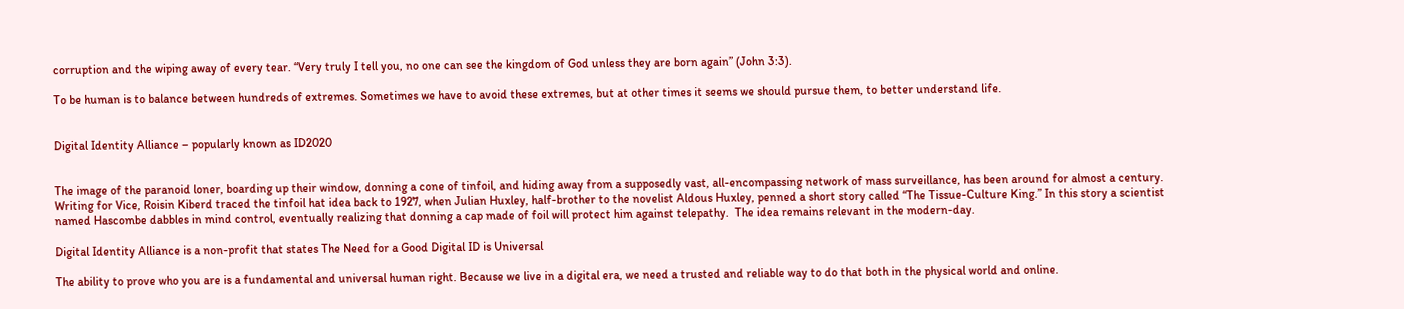corruption and the wiping away of every tear. “Very truly I tell you, no one can see the kingdom of God unless they are born again” (John 3:3).

To be human is to balance between hundreds of extremes. Sometimes we have to avoid these extremes, but at other times it seems we should pursue them, to better understand life.


Digital Identity Alliance – popularly known as ID2020


The image of the paranoid loner, boarding up their window, donning a cone of tinfoil, and hiding away from a supposedly vast, all-encompassing network of mass surveillance, has been around for almost a century.  Writing for Vice, Roisin Kiberd traced the tinfoil hat idea back to 1927, when Julian Huxley, half-brother to the novelist Aldous Huxley, penned a short story called “The Tissue-Culture King.” In this story a scientist named Hascombe dabbles in mind control, eventually realizing that donning a cap made of foil will protect him against telepathy.  The idea remains relevant in the modern-day.

Digital Identity Alliance is a non-profit that states The Need for a Good Digital ID is Universal

The ability to prove who you are is a fundamental and universal human right. Because we live in a digital era, we need a trusted and reliable way to do that both in the physical world and online.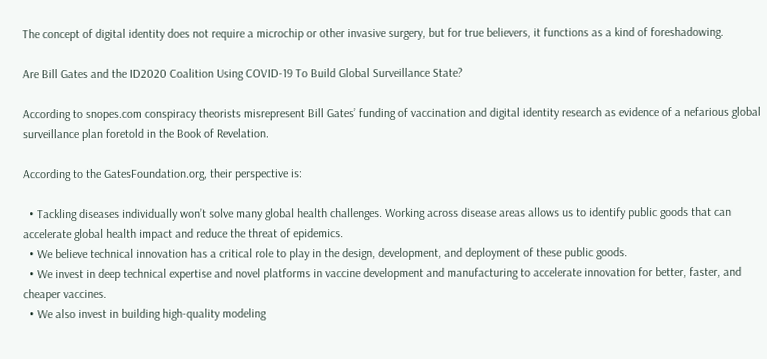The concept of digital identity does not require a microchip or other invasive surgery, but for true believers, it functions as a kind of foreshadowing.

Are Bill Gates and the ID2020 Coalition Using COVID-19 To Build Global Surveillance State?

According to snopes.com conspiracy theorists misrepresent Bill Gates’ funding of vaccination and digital identity research as evidence of a nefarious global surveillance plan foretold in the Book of Revelation.

According to the GatesFoundation.org, their perspective is:

  • Tackling diseases individually won’t solve many global health challenges. Working across disease areas allows us to identify public goods that can accelerate global health impact and reduce the threat of epidemics.
  • We believe technical innovation has a critical role to play in the design, development, and deployment of these public goods.
  • We invest in deep technical expertise and novel platforms in vaccine development and manufacturing to accelerate innovation for better, faster, and cheaper vaccines.
  • We also invest in building high-quality modeling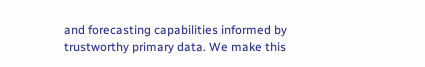and forecasting capabilities informed by trustworthy primary data. We make this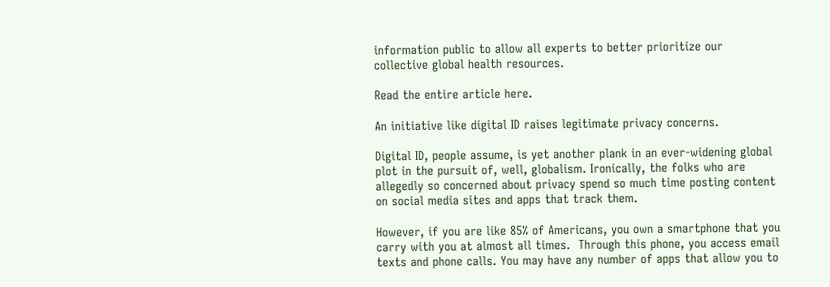information public to allow all experts to better prioritize our collective global health resources.

Read the entire article here.

An initiative like digital ID raises legitimate privacy concerns.

Digital ID, people assume, is yet another plank in an ever-widening global plot in the pursuit of, well, globalism. Ironically, the folks who are allegedly so concerned about privacy spend so much time posting content on social media sites and apps that track them.

However, if you are like 85% of Americans, you own a smartphone that you carry with you at almost all times.  Through this phone, you access email texts and phone calls. You may have any number of apps that allow you to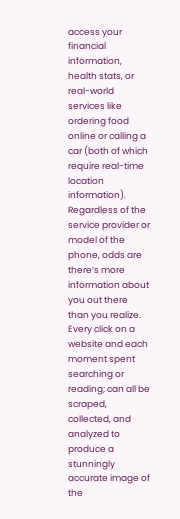access your financial information, health stats, or real-world services like ordering food online or calling a car (both of which require real-time location information). Regardless of the service provider or model of the phone, odds are there’s more information about you out there than you realize.  Every click on a website and each moment spent searching or reading; can all be scraped, collected, and analyzed to produce a stunningly accurate image of the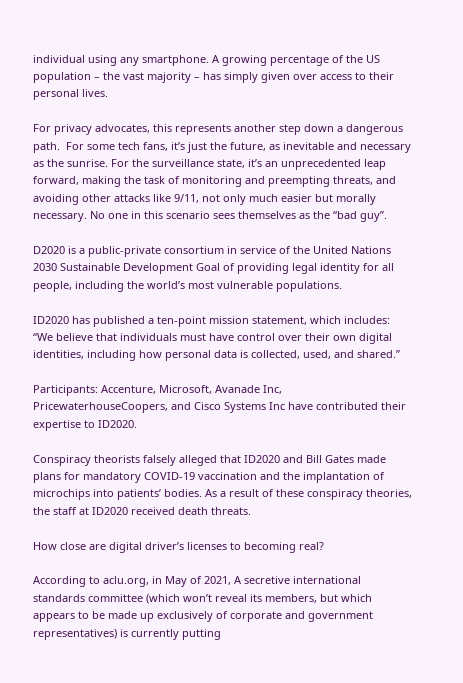individual using any smartphone. A growing percentage of the US population – the vast majority – has simply given over access to their personal lives.

For privacy advocates, this represents another step down a dangerous path.  For some tech fans, it’s just the future, as inevitable and necessary as the sunrise. For the surveillance state, it’s an unprecedented leap forward, making the task of monitoring and preempting threats, and avoiding other attacks like 9/11, not only much easier but morally necessary. No one in this scenario sees themselves as the “bad guy”.

D2020 is a public-private consortium in service of the United Nations 2030 Sustainable Development Goal of providing legal identity for all people, including the world’s most vulnerable populations.

ID2020 has published a ten-point mission statement, which includes: “We believe that individuals must have control over their own digital identities, including how personal data is collected, used, and shared.”

Participants: Accenture, Microsoft, Avanade Inc, PricewaterhouseCoopers, and Cisco Systems Inc have contributed their expertise to ID2020.

Conspiracy theorists falsely alleged that ID2020 and Bill Gates made plans for mandatory COVID-19 vaccination and the implantation of microchips into patients’ bodies. As a result of these conspiracy theories, the staff at ID2020 received death threats.

How close are digital driver’s licenses to becoming real?

According to aclu.org, in May of 2021, A secretive international standards committee (which won’t reveal its members, but which appears to be made up exclusively of corporate and government representatives) is currently putting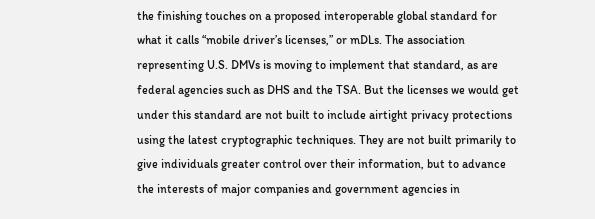the finishing touches on a proposed interoperable global standard for what it calls “mobile driver’s licenses,” or mDLs. The association representing U.S. DMVs is moving to implement that standard, as are federal agencies such as DHS and the TSA. But the licenses we would get under this standard are not built to include airtight privacy protections using the latest cryptographic techniques. They are not built primarily to give individuals greater control over their information, but to advance the interests of major companies and government agencies in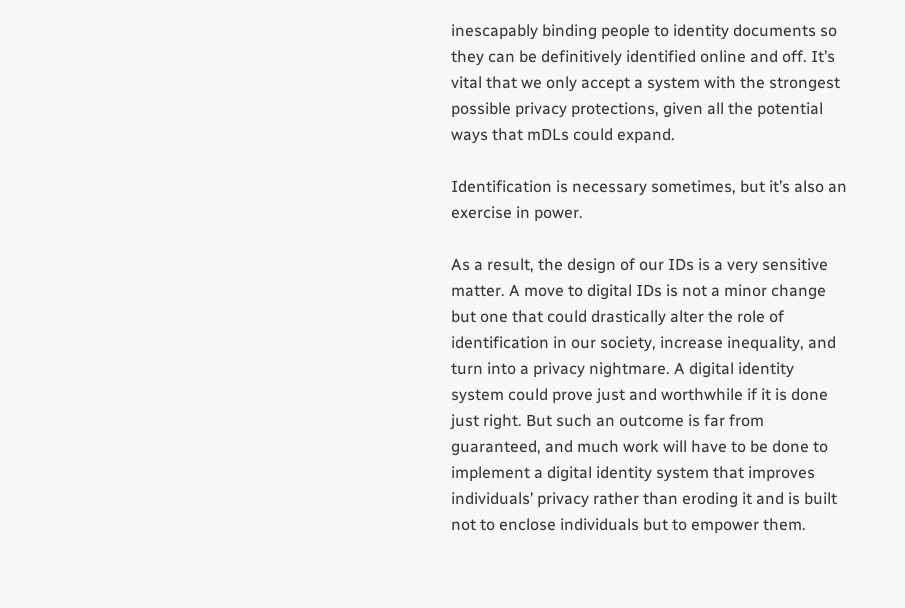inescapably binding people to identity documents so they can be definitively identified online and off. It’s vital that we only accept a system with the strongest possible privacy protections, given all the potential ways that mDLs could expand.

Identification is necessary sometimes, but it’s also an exercise in power.

As a result, the design of our IDs is a very sensitive matter. A move to digital IDs is not a minor change but one that could drastically alter the role of identification in our society, increase inequality, and turn into a privacy nightmare. A digital identity system could prove just and worthwhile if it is done just right. But such an outcome is far from guaranteed, and much work will have to be done to implement a digital identity system that improves individuals’ privacy rather than eroding it and is built not to enclose individuals but to empower them.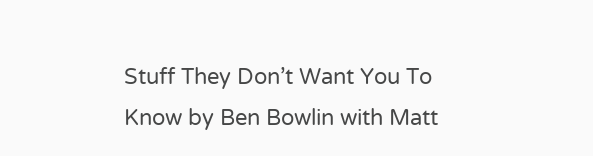Stuff They Don’t Want You To Know by Ben Bowlin with Matt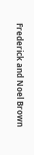Frederick and Noel Brown